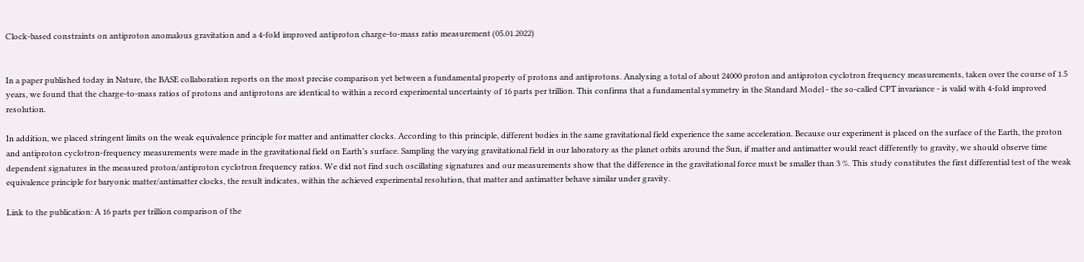Clock-based constraints on antiproton anomalous gravitation and a 4-fold improved antiproton charge-to-mass ratio measurement (05.01.2022)


In a paper published today in Nature, the BASE collaboration reports on the most precise comparison yet between a fundamental property of protons and antiprotons. Analysing a total of about 24000 proton and antiproton cyclotron frequency measurements, taken over the course of 1.5 years, we found that the charge-to-mass ratios of protons and antiprotons are identical to within a record experimental uncertainty of 16 parts per trillion. This confirms that a fundamental symmetry in the Standard Model - the so-called CPT invariance - is valid with 4-fold improved resolution.

In addition, we placed stringent limits on the weak equivalence principle for matter and antimatter clocks. According to this principle, different bodies in the same gravitational field experience the same acceleration. Because our experiment is placed on the surface of the Earth, the proton and antiproton cyclotron-frequency measurements were made in the gravitational field on Earth’s surface. Sampling the varying gravitational field in our laboratory as the planet orbits around the Sun, if matter and antimatter would react differently to gravity, we should observe time dependent signatures in the measured proton/antiproton cyclotron frequency ratios. We did not find such oscillating signatures and our measurements show that the difference in the gravitational force must be smaller than 3 %. This study constitutes the first differential test of the weak equivalence principle for baryonic matter/antimatter clocks, the result indicates, within the achieved experimental resolution, that matter and antimatter behave similar under gravity.

Link to the publication: A 16 parts per trillion comparison of the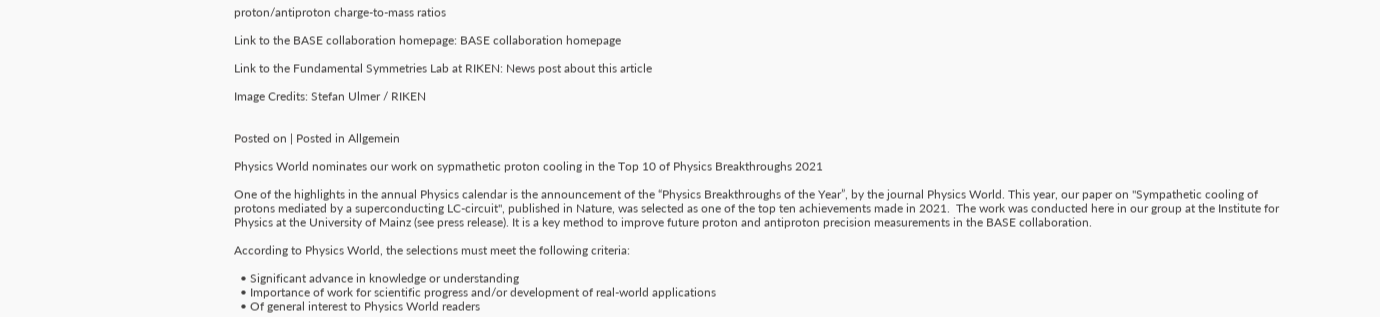proton/antiproton charge-to-mass ratios

Link to the BASE collaboration homepage: BASE collaboration homepage

Link to the Fundamental Symmetries Lab at RIKEN: News post about this article

Image Credits: Stefan Ulmer / RIKEN


Posted on | Posted in Allgemein

Physics World nominates our work on sypmathetic proton cooling in the Top 10 of Physics Breakthroughs 2021

One of the highlights in the annual Physics calendar is the announcement of the “Physics Breakthroughs of the Year”, by the journal Physics World. This year, our paper on "Sympathetic cooling of protons mediated by a superconducting LC-circuit", published in Nature, was selected as one of the top ten achievements made in 2021.  The work was conducted here in our group at the Institute for Physics at the University of Mainz (see press release). It is a key method to improve future proton and antiproton precision measurements in the BASE collaboration.

According to Physics World, the selections must meet the following criteria:

  • Significant advance in knowledge or understanding
  • Importance of work for scientific progress and/or development of real-world applications
  • Of general interest to Physics World readers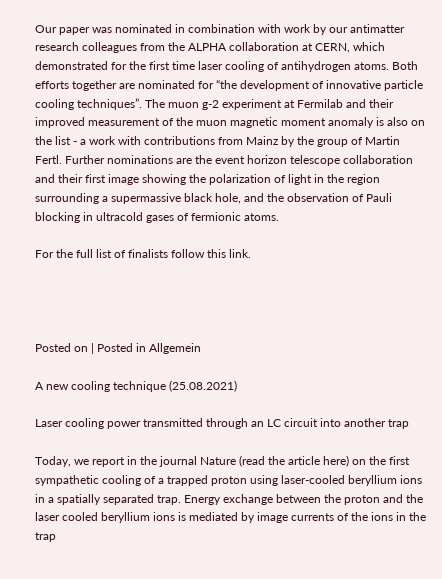Our paper was nominated in combination with work by our antimatter research colleagues from the ALPHA collaboration at CERN, which demonstrated for the first time laser cooling of antihydrogen atoms. Both efforts together are nominated for “the development of innovative particle cooling techniques”. The muon g-2 experiment at Fermilab and their improved measurement of the muon magnetic moment anomaly is also on the list - a work with contributions from Mainz by the group of Martin Fertl. Further nominations are the event horizon telescope collaboration and their first image showing the polarization of light in the region surrounding a supermassive black hole, and the observation of Pauli blocking in ultracold gases of fermionic atoms.

For the full list of finalists follow this link.




Posted on | Posted in Allgemein

A new cooling technique (25.08.2021)

Laser cooling power transmitted through an LC circuit into another trap

Today, we report in the journal Nature (read the article here) on the first sympathetic cooling of a trapped proton using laser-cooled beryllium ions in a spatially separated trap. Energy exchange between the proton and the laser cooled beryllium ions is mediated by image currents of the ions in the trap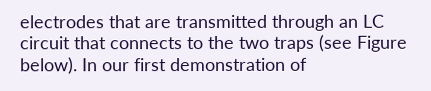electrodes that are transmitted through an LC circuit that connects to the two traps (see Figure below). In our first demonstration of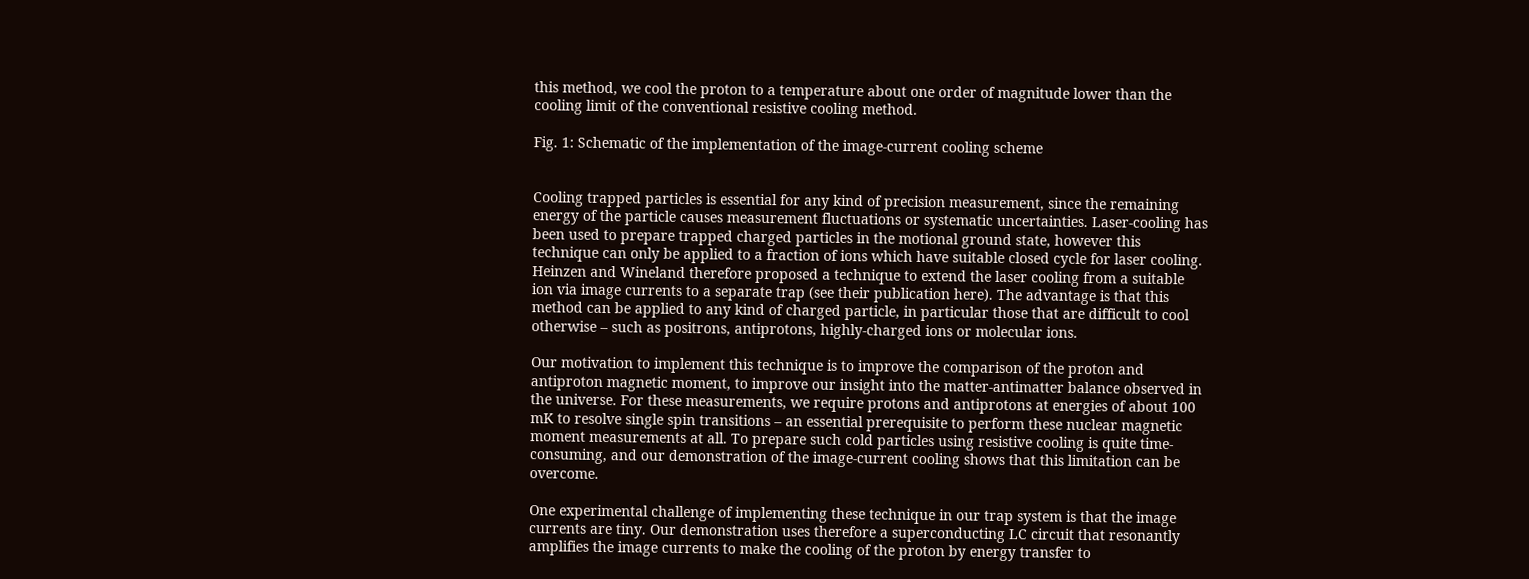this method, we cool the proton to a temperature about one order of magnitude lower than the cooling limit of the conventional resistive cooling method.

Fig. 1: Schematic of the implementation of the image-current cooling scheme


Cooling trapped particles is essential for any kind of precision measurement, since the remaining energy of the particle causes measurement fluctuations or systematic uncertainties. Laser-cooling has been used to prepare trapped charged particles in the motional ground state, however this technique can only be applied to a fraction of ions which have suitable closed cycle for laser cooling. Heinzen and Wineland therefore proposed a technique to extend the laser cooling from a suitable ion via image currents to a separate trap (see their publication here). The advantage is that this method can be applied to any kind of charged particle, in particular those that are difficult to cool otherwise – such as positrons, antiprotons, highly-charged ions or molecular ions.

Our motivation to implement this technique is to improve the comparison of the proton and antiproton magnetic moment, to improve our insight into the matter-antimatter balance observed in the universe. For these measurements, we require protons and antiprotons at energies of about 100 mK to resolve single spin transitions – an essential prerequisite to perform these nuclear magnetic moment measurements at all. To prepare such cold particles using resistive cooling is quite time-consuming, and our demonstration of the image-current cooling shows that this limitation can be overcome.

One experimental challenge of implementing these technique in our trap system is that the image currents are tiny. Our demonstration uses therefore a superconducting LC circuit that resonantly amplifies the image currents to make the cooling of the proton by energy transfer to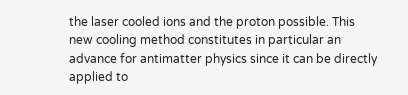the laser cooled ions and the proton possible. This new cooling method constitutes in particular an advance for antimatter physics since it can be directly applied to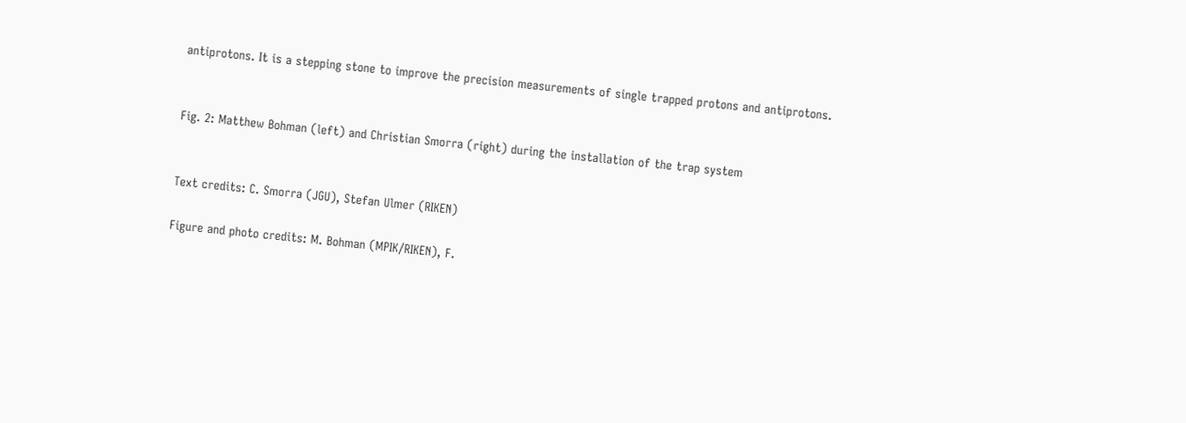antiprotons. It is a stepping stone to improve the precision measurements of single trapped protons and antiprotons.


Fig. 2: Matthew Bohman (left) and Christian Smorra (right) during the installation of the trap system


Text credits: C. Smorra (JGU), Stefan Ulmer (RIKEN)

Figure and photo credits: M. Bohman (MPIK/RIKEN), F.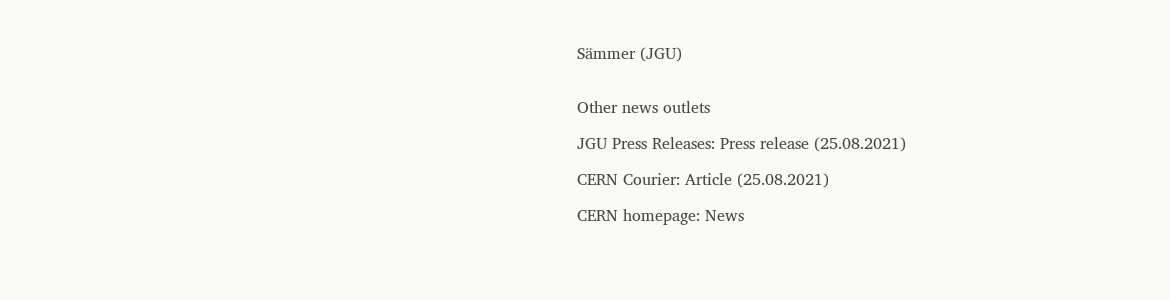Sämmer (JGU)


Other news outlets

JGU Press Releases: Press release (25.08.2021)

CERN Courier: Article (25.08.2021)

CERN homepage: News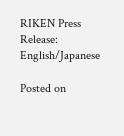RIKEN Press Release: English/Japanese

Posted on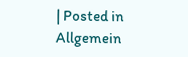| Posted in Allgemein